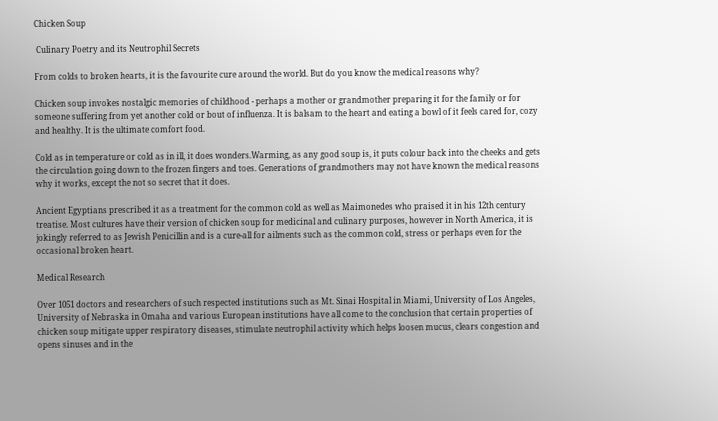Chicken Soup

 Culinary Poetry and its Neutrophil Secrets

From colds to broken hearts, it is the favourite cure around the world. But do you know the medical reasons why?

Chicken soup invokes nostalgic memories of childhood - perhaps a mother or grandmother preparing it for the family or for someone suffering from yet another cold or bout of influenza. It is balsam to the heart and eating a bowl of it feels cared for, cozy and healthy. It is the ultimate comfort food.

Cold as in temperature or cold as in ill, it does wonders.Warming, as any good soup is, it puts colour back into the cheeks and gets the circulation going down to the frozen fingers and toes. Generations of grandmothers may not have known the medical reasons why it works, except the not so secret that it does.

Ancient Egyptians prescribed it as a treatment for the common cold as well as Maimonedes who praised it in his 12th century treatise. Most cultures have their version of chicken soup for medicinal and culinary purposes, however in North America, it is jokingly referred to as Jewish Penicillin and is a cure-all for ailments such as the common cold, stress or perhaps even for the occasional broken heart.

Medical Research

Over 1051 doctors and researchers of such respected institutions such as Mt. Sinai Hospital in Miami, University of Los Angeles, University of Nebraska in Omaha and various European institutions have all come to the conclusion that certain properties of chicken soup mitigate upper respiratory diseases, stimulate neutrophil activity which helps loosen mucus, clears congestion and opens sinuses and in the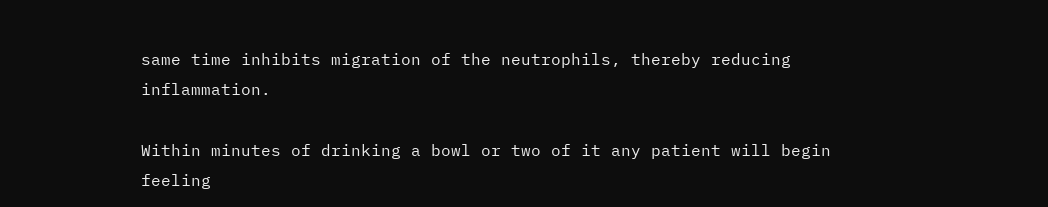same time inhibits migration of the neutrophils, thereby reducing inflammation.

Within minutes of drinking a bowl or two of it any patient will begin feeling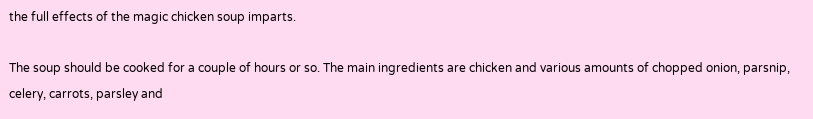the full effects of the magic chicken soup imparts.

The soup should be cooked for a couple of hours or so. The main ingredients are chicken and various amounts of chopped onion, parsnip, celery, carrots, parsley and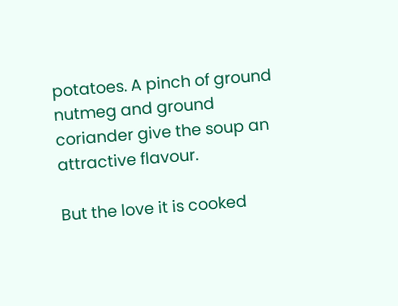potatoes. A pinch of ground nutmeg and ground coriander give the soup an attractive flavour.

But the love it is cooked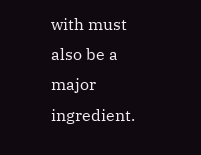with must also be a major ingredient.